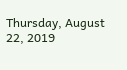Thursday, August 22, 2019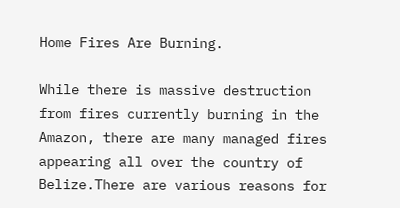Home Fires Are Burning.

While there is massive destruction from fires currently burning in the Amazon, there are many managed fires appearing all over the country of Belize.There are various reasons for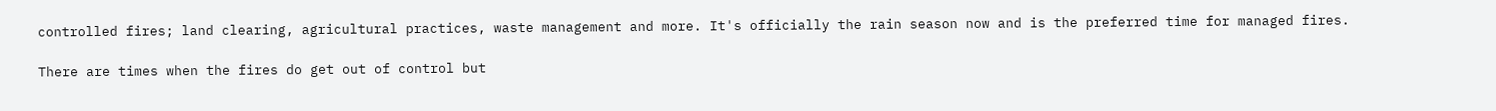controlled fires; land clearing, agricultural practices, waste management and more. It's officially the rain season now and is the preferred time for managed fires.

There are times when the fires do get out of control but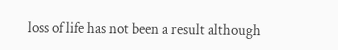loss of life has not been a result although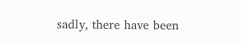sadly, there have been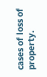cases of loss of property.